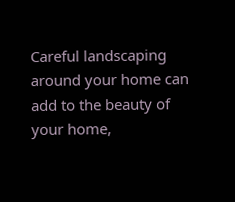Careful landscaping around your home can add to the beauty of your home,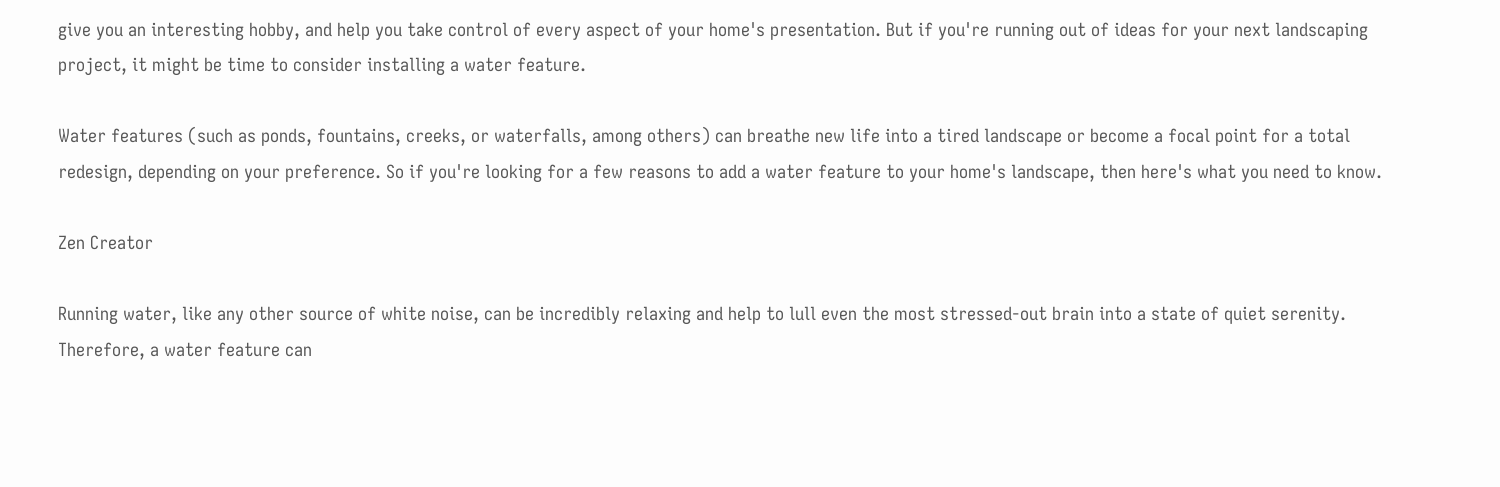give you an interesting hobby, and help you take control of every aspect of your home's presentation. But if you're running out of ideas for your next landscaping project, it might be time to consider installing a water feature.

Water features (such as ponds, fountains, creeks, or waterfalls, among others) can breathe new life into a tired landscape or become a focal point for a total redesign, depending on your preference. So if you're looking for a few reasons to add a water feature to your home's landscape, then here's what you need to know.

Zen Creator

Running water, like any other source of white noise, can be incredibly relaxing and help to lull even the most stressed-out brain into a state of quiet serenity. Therefore, a water feature can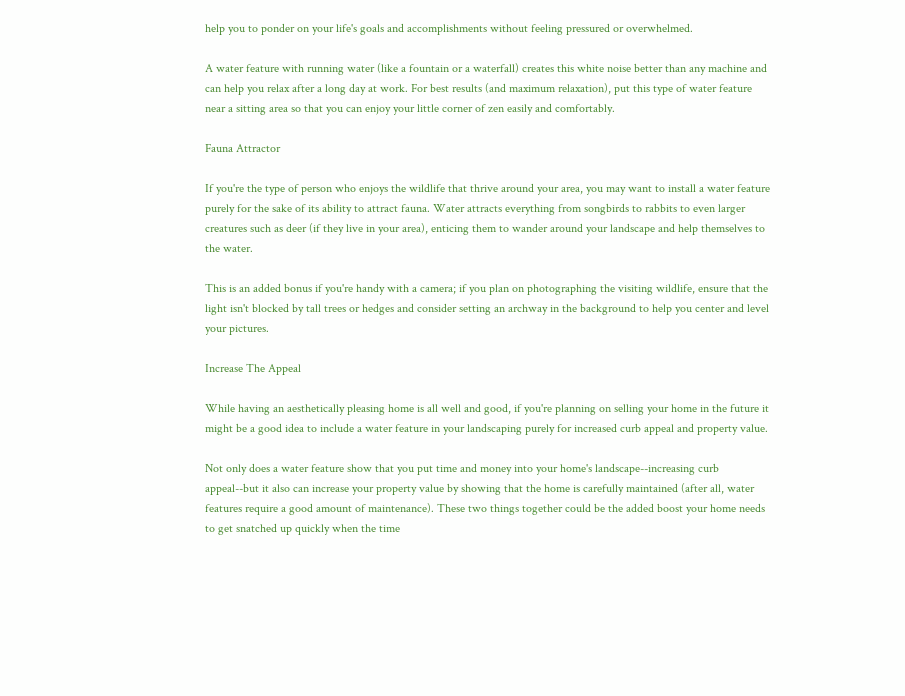help you to ponder on your life's goals and accomplishments without feeling pressured or overwhelmed.

A water feature with running water (like a fountain or a waterfall) creates this white noise better than any machine and can help you relax after a long day at work. For best results (and maximum relaxation), put this type of water feature near a sitting area so that you can enjoy your little corner of zen easily and comfortably.

Fauna Attractor

If you're the type of person who enjoys the wildlife that thrive around your area, you may want to install a water feature purely for the sake of its ability to attract fauna. Water attracts everything from songbirds to rabbits to even larger creatures such as deer (if they live in your area), enticing them to wander around your landscape and help themselves to the water.

This is an added bonus if you're handy with a camera; if you plan on photographing the visiting wildlife, ensure that the light isn't blocked by tall trees or hedges and consider setting an archway in the background to help you center and level your pictures.

Increase The Appeal

While having an aesthetically pleasing home is all well and good, if you're planning on selling your home in the future it might be a good idea to include a water feature in your landscaping purely for increased curb appeal and property value.

Not only does a water feature show that you put time and money into your home's landscape--increasing curb appeal--but it also can increase your property value by showing that the home is carefully maintained (after all, water features require a good amount of maintenance). These two things together could be the added boost your home needs to get snatched up quickly when the time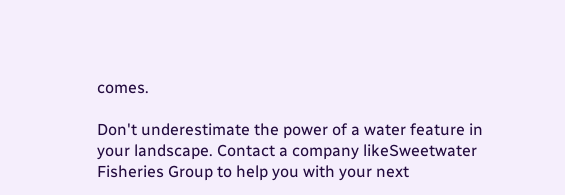comes.

Don't underestimate the power of a water feature in your landscape. Contact a company likeSweetwater Fisheries Group to help you with your next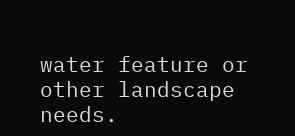water feature or other landscape needs.